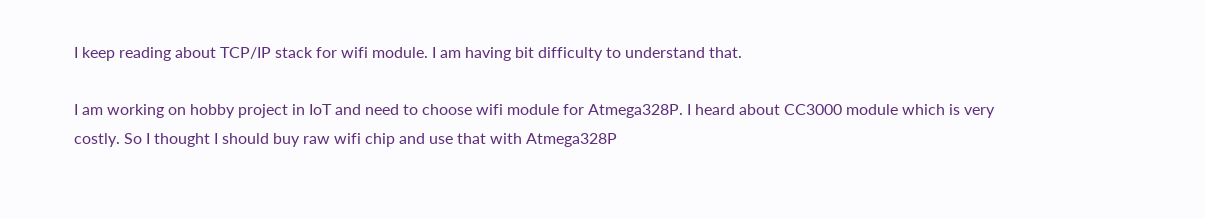I keep reading about TCP/IP stack for wifi module. I am having bit difficulty to understand that.

I am working on hobby project in IoT and need to choose wifi module for Atmega328P. I heard about CC3000 module which is very costly. So I thought I should buy raw wifi chip and use that with Atmega328P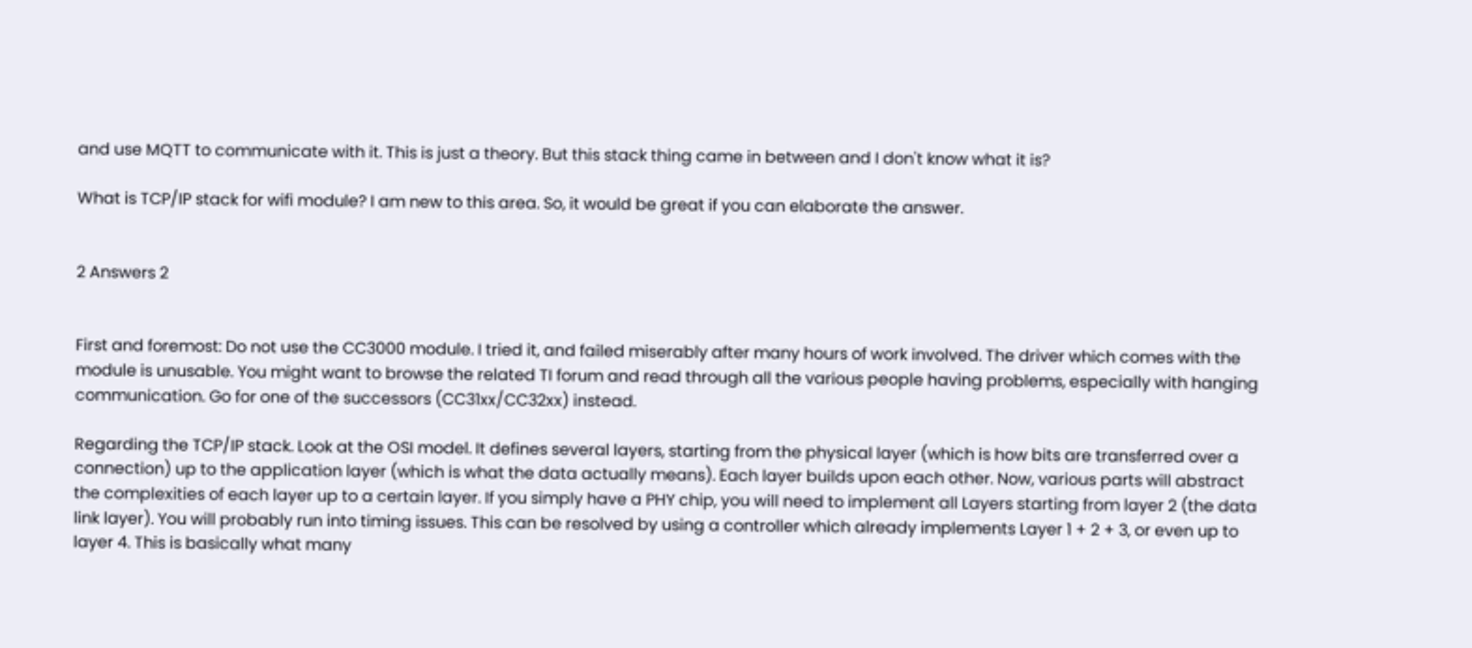and use MQTT to communicate with it. This is just a theory. But this stack thing came in between and I don't know what it is?

What is TCP/IP stack for wifi module? I am new to this area. So, it would be great if you can elaborate the answer.


2 Answers 2


First and foremost: Do not use the CC3000 module. I tried it, and failed miserably after many hours of work involved. The driver which comes with the module is unusable. You might want to browse the related TI forum and read through all the various people having problems, especially with hanging communication. Go for one of the successors (CC31xx/CC32xx) instead.

Regarding the TCP/IP stack. Look at the OSI model. It defines several layers, starting from the physical layer (which is how bits are transferred over a connection) up to the application layer (which is what the data actually means). Each layer builds upon each other. Now, various parts will abstract the complexities of each layer up to a certain layer. If you simply have a PHY chip, you will need to implement all Layers starting from layer 2 (the data link layer). You will probably run into timing issues. This can be resolved by using a controller which already implements Layer 1 + 2 + 3, or even up to layer 4. This is basically what many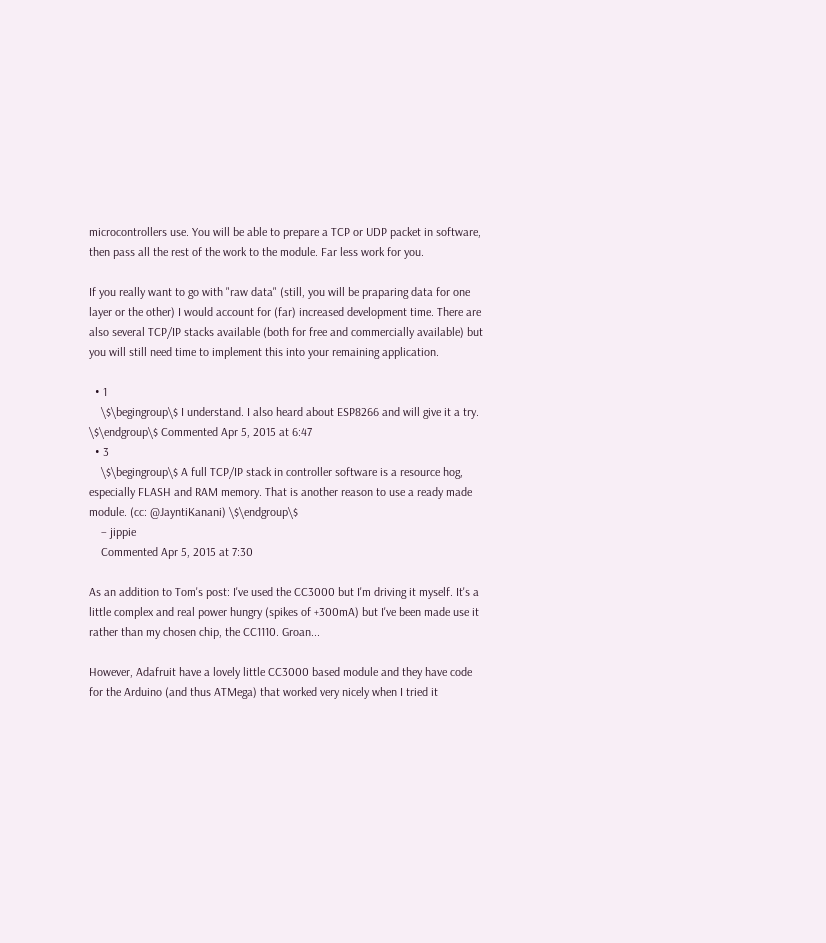microcontrollers use. You will be able to prepare a TCP or UDP packet in software, then pass all the rest of the work to the module. Far less work for you.

If you really want to go with "raw data" (still, you will be praparing data for one layer or the other) I would account for (far) increased development time. There are also several TCP/IP stacks available (both for free and commercially available) but you will still need time to implement this into your remaining application.

  • 1
    \$\begingroup\$ I understand. I also heard about ESP8266 and will give it a try. \$\endgroup\$ Commented Apr 5, 2015 at 6:47
  • 3
    \$\begingroup\$ A full TCP/IP stack in controller software is a resource hog, especially FLASH and RAM memory. That is another reason to use a ready made module. (cc: @JayntiKanani) \$\endgroup\$
    – jippie
    Commented Apr 5, 2015 at 7:30

As an addition to Tom's post: I've used the CC3000 but I'm driving it myself. It's a little complex and real power hungry (spikes of +300mA) but I've been made use it rather than my chosen chip, the CC1110. Groan...

However, Adafruit have a lovely little CC3000 based module and they have code for the Arduino (and thus ATMega) that worked very nicely when I tried it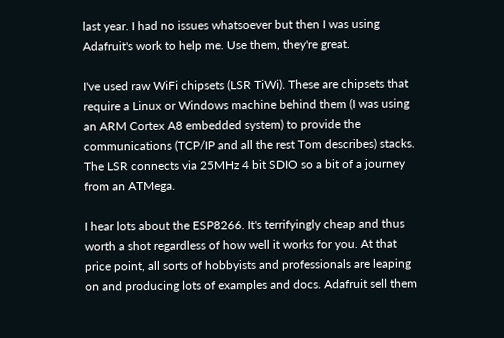last year. I had no issues whatsoever but then I was using Adafruit's work to help me. Use them, they're great.

I've used raw WiFi chipsets (LSR TiWi). These are chipsets that require a Linux or Windows machine behind them (I was using an ARM Cortex A8 embedded system) to provide the communications (TCP/IP and all the rest Tom describes) stacks. The LSR connects via 25MHz 4 bit SDIO so a bit of a journey from an ATMega.

I hear lots about the ESP8266. It's terrifyingly cheap and thus worth a shot regardless of how well it works for you. At that price point, all sorts of hobbyists and professionals are leaping on and producing lots of examples and docs. Adafruit sell them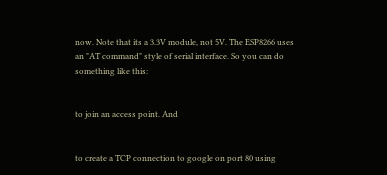now. Note that its a 3.3V module, not 5V. The ESP8266 uses an "AT command" style of serial interface. So you can do something like this:


to join an access point. And


to create a TCP connection to google on port 80 using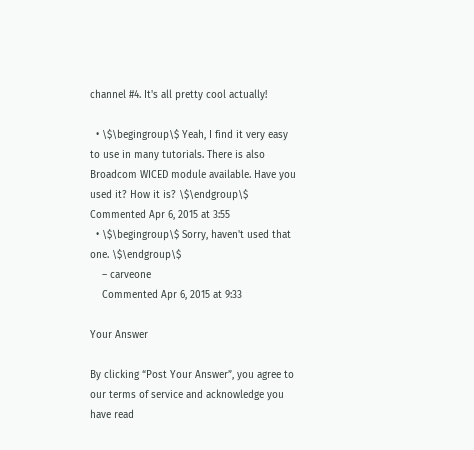channel #4. It's all pretty cool actually!

  • \$\begingroup\$ Yeah, I find it very easy to use in many tutorials. There is also Broadcom WICED module available. Have you used it? How it is? \$\endgroup\$ Commented Apr 6, 2015 at 3:55
  • \$\begingroup\$ Sorry, haven't used that one. \$\endgroup\$
    – carveone
    Commented Apr 6, 2015 at 9:33

Your Answer

By clicking “Post Your Answer”, you agree to our terms of service and acknowledge you have read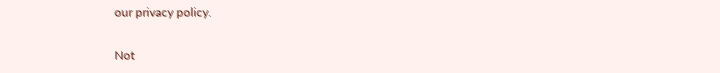our privacy policy.

Not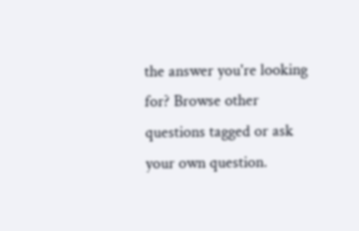the answer you're looking for? Browse other questions tagged or ask your own question.